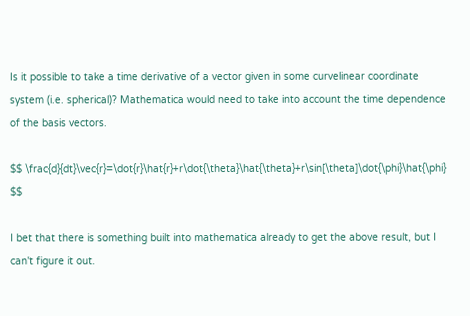Is it possible to take a time derivative of a vector given in some curvelinear coordinate system (i.e. spherical)? Mathematica would need to take into account the time dependence of the basis vectors.

$$ \frac{d}{dt}\vec{r}=\dot{r}\hat{r}+r\dot{\theta}\hat{\theta}+r\sin[\theta]\dot{\phi}\hat{\phi} $$

I bet that there is something built into mathematica already to get the above result, but I can't figure it out.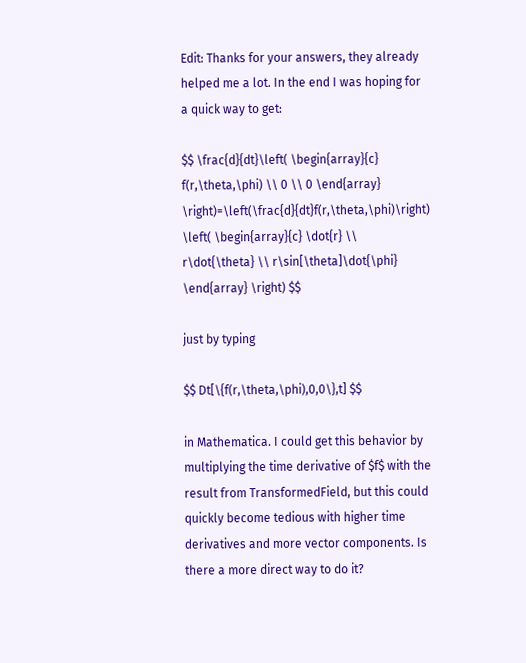Edit: Thanks for your answers, they already helped me a lot. In the end I was hoping for a quick way to get:

$$ \frac{d}{dt}\left( \begin{array}{c} f(r,\theta,\phi) \\ 0 \\ 0 \end{array} \right)=\left(\frac{d}{dt}f(r,\theta,\phi)\right) \left( \begin{array}{c} \dot{r} \\ r\dot{\theta} \\ r\sin[\theta]\dot{\phi} \end{array} \right) $$

just by typing

$$ Dt[\{f(r,\theta,\phi),0,0\},t] $$

in Mathematica. I could get this behavior by multiplying the time derivative of $f$ with the result from TransformedField, but this could quickly become tedious with higher time derivatives and more vector components. Is there a more direct way to do it?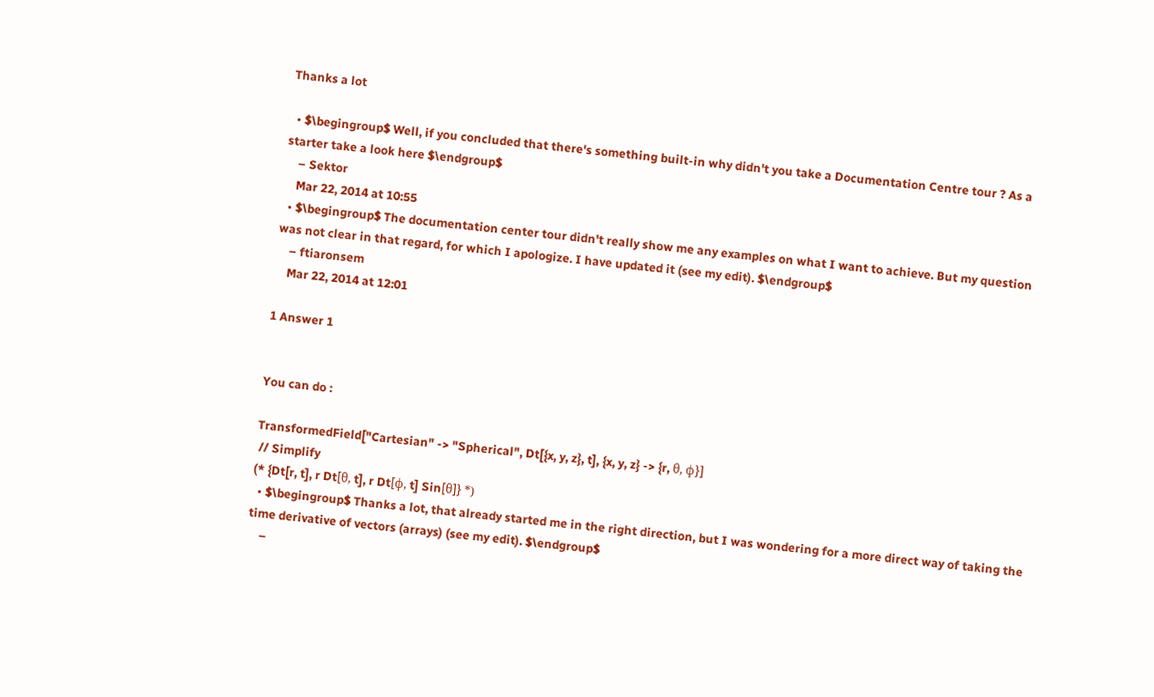Thanks a lot

  • $\begingroup$ Well, if you concluded that there's something built-in why didn't you take a Documentation Centre tour ? As a starter take a look here $\endgroup$
    – Sektor
    Mar 22, 2014 at 10:55
  • $\begingroup$ The documentation center tour didn't really show me any examples on what I want to achieve. But my question was not clear in that regard, for which I apologize. I have updated it (see my edit). $\endgroup$
    – ftiaronsem
    Mar 22, 2014 at 12:01

1 Answer 1


You can do :

TransformedField["Cartesian" -> "Spherical", Dt[{x, y, z}, t], {x, y, z} -> {r, θ, ϕ}]
 // Simplify
(* {Dt[r, t], r Dt[θ, t], r Dt[ϕ, t] Sin[θ]} *)
  • $\begingroup$ Thanks a lot, that already started me in the right direction, but I was wondering for a more direct way of taking the time derivative of vectors (arrays) (see my edit). $\endgroup$
    –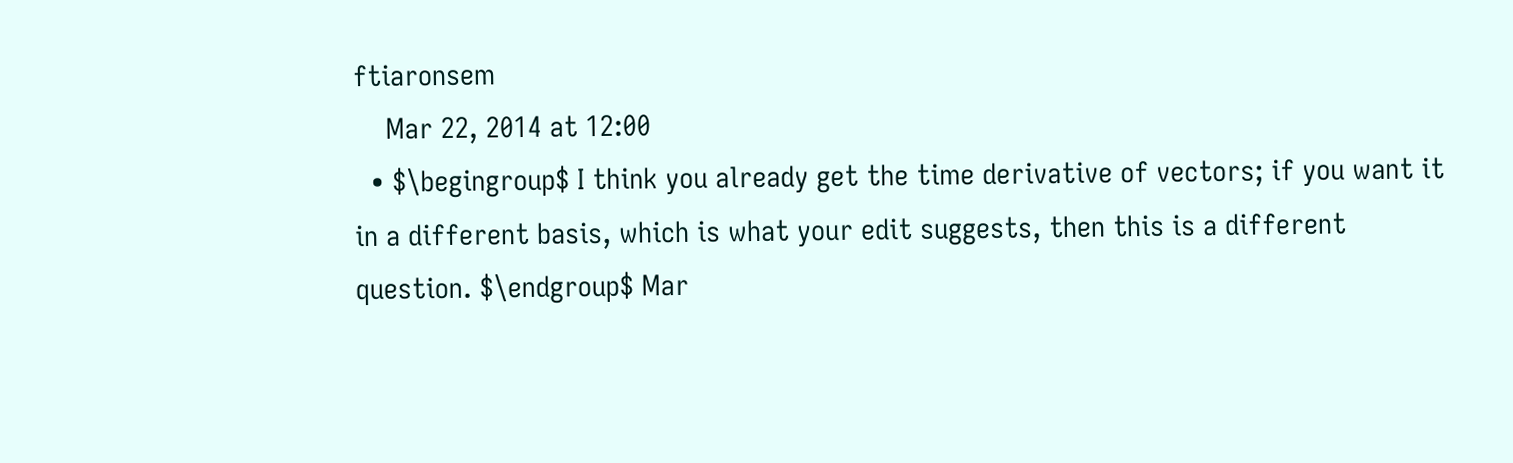ftiaronsem
    Mar 22, 2014 at 12:00
  • $\begingroup$ I think you already get the time derivative of vectors; if you want it in a different basis, which is what your edit suggests, then this is a different question. $\endgroup$ Mar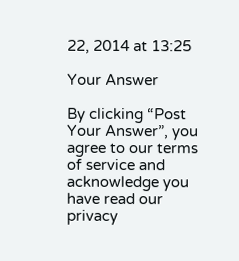22, 2014 at 13:25

Your Answer

By clicking “Post Your Answer”, you agree to our terms of service and acknowledge you have read our privacy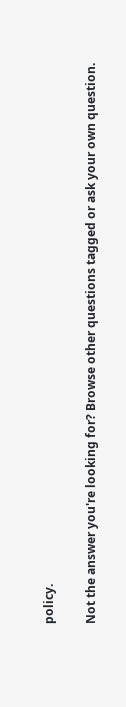policy.

Not the answer you're looking for? Browse other questions tagged or ask your own question.